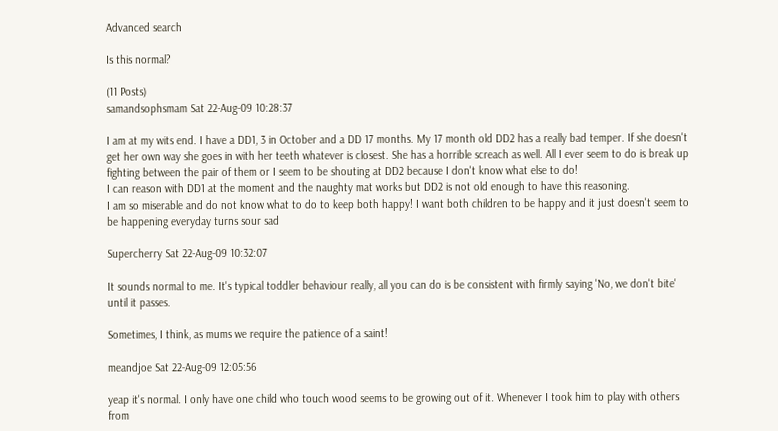Advanced search

Is this normal?

(11 Posts)
samandsophsmam Sat 22-Aug-09 10:28:37

I am at my wits end. I have a DD1, 3 in October and a DD 17 months. My 17 month old DD2 has a really bad temper. If she doesn't get her own way she goes in with her teeth whatever is closest. She has a horrible screach as well. All I ever seem to do is break up fighting between the pair of them or I seem to be shouting at DD2 because I don't know what else to do!
I can reason with DD1 at the moment and the naughty mat works but DD2 is not old enough to have this reasoning.
I am so miserable and do not know what to do to keep both happy! I want both children to be happy and it just doesn't seem to be happening everyday turns sour sad

Supercherry Sat 22-Aug-09 10:32:07

It sounds normal to me. It's typical toddler behaviour really, all you can do is be consistent with firmly saying 'No, we don't bite' until it passes.

Sometimes, I think, as mums we require the patience of a saint!

meandjoe Sat 22-Aug-09 12:05:56

yeap it's normal. I only have one child who touch wood seems to be growing out of it. Whenever I took him to play with others from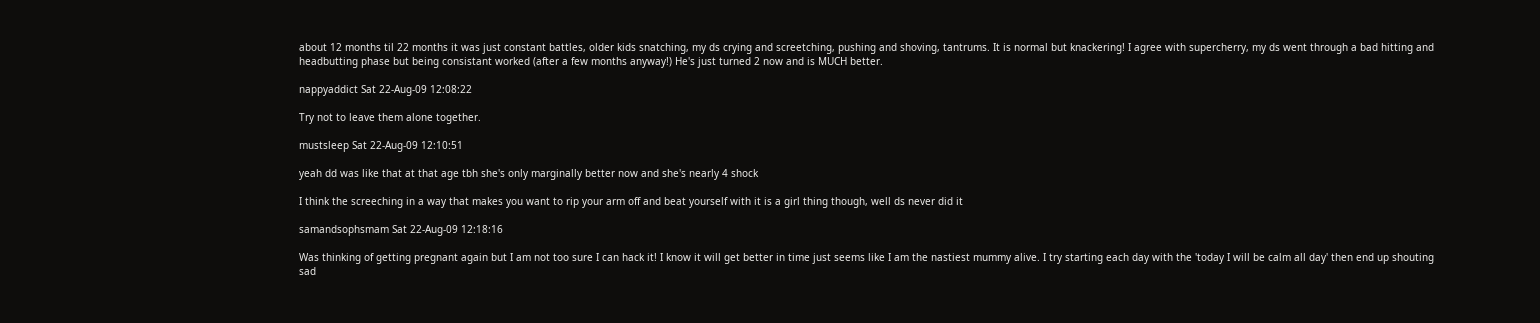about 12 months til 22 months it was just constant battles, older kids snatching, my ds crying and screetching, pushing and shoving, tantrums. It is normal but knackering! I agree with supercherry, my ds went through a bad hitting and headbutting phase but being consistant worked (after a few months anyway!) He's just turned 2 now and is MUCH better.

nappyaddict Sat 22-Aug-09 12:08:22

Try not to leave them alone together.

mustsleep Sat 22-Aug-09 12:10:51

yeah dd was like that at that age tbh she's only marginally better now and she's nearly 4 shock

I think the screeching in a way that makes you want to rip your arm off and beat yourself with it is a girl thing though, well ds never did it

samandsophsmam Sat 22-Aug-09 12:18:16

Was thinking of getting pregnant again but I am not too sure I can hack it! I know it will get better in time just seems like I am the nastiest mummy alive. I try starting each day with the 'today I will be calm all day' then end up shouting sad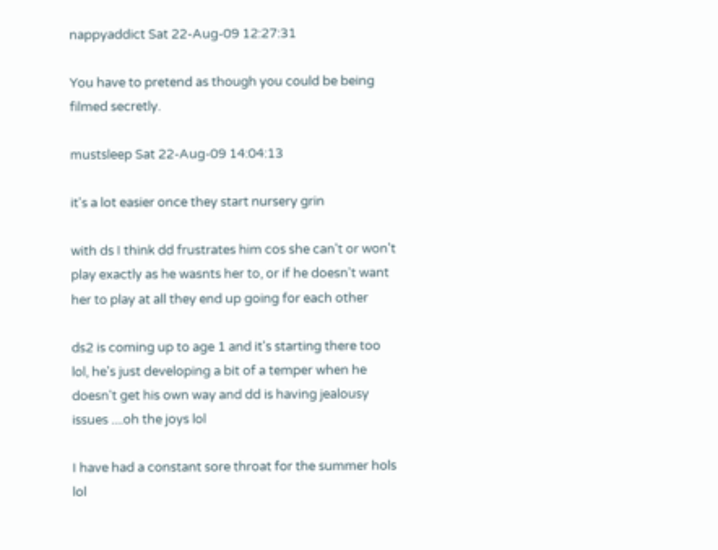nappyaddict Sat 22-Aug-09 12:27:31

You have to pretend as though you could be being filmed secretly.

mustsleep Sat 22-Aug-09 14:04:13

it's a lot easier once they start nursery grin

with ds I think dd frustrates him cos she can't or won't play exactly as he wasnts her to, or if he doesn't want her to play at all they end up going for each other

ds2 is coming up to age 1 and it's starting there too lol, he's just developing a bit of a temper when he doesn't get his own way and dd is having jealousy issues ....oh the joys lol

I have had a constant sore throat for the summer hols lol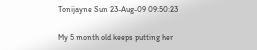Tonijayne Sun 23-Aug-09 09:50:23

My 5 month old keeps putting her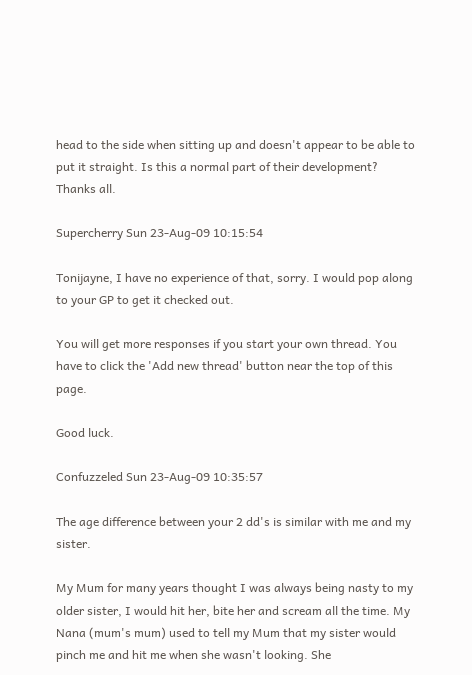head to the side when sitting up and doesn't appear to be able to put it straight. Is this a normal part of their development? Thanks all.

Supercherry Sun 23-Aug-09 10:15:54

Tonijayne, I have no experience of that, sorry. I would pop along to your GP to get it checked out.

You will get more responses if you start your own thread. You have to click the 'Add new thread' button near the top of this page.

Good luck.

Confuzzeled Sun 23-Aug-09 10:35:57

The age difference between your 2 dd's is similar with me and my sister.

My Mum for many years thought I was always being nasty to my older sister, I would hit her, bite her and scream all the time. My Nana (mum's mum) used to tell my Mum that my sister would pinch me and hit me when she wasn't looking. She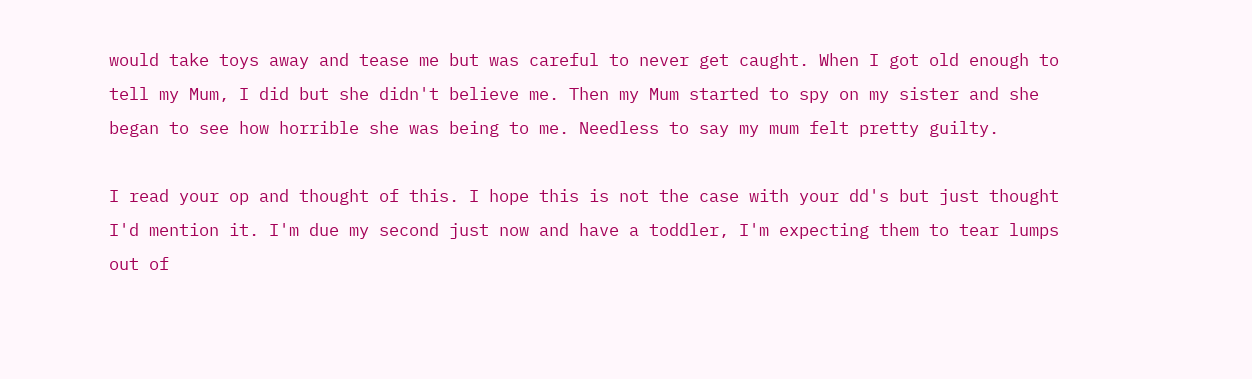would take toys away and tease me but was careful to never get caught. When I got old enough to tell my Mum, I did but she didn't believe me. Then my Mum started to spy on my sister and she began to see how horrible she was being to me. Needless to say my mum felt pretty guilty.

I read your op and thought of this. I hope this is not the case with your dd's but just thought I'd mention it. I'm due my second just now and have a toddler, I'm expecting them to tear lumps out of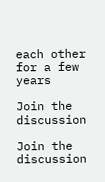each other for a few years

Join the discussion

Join the discussion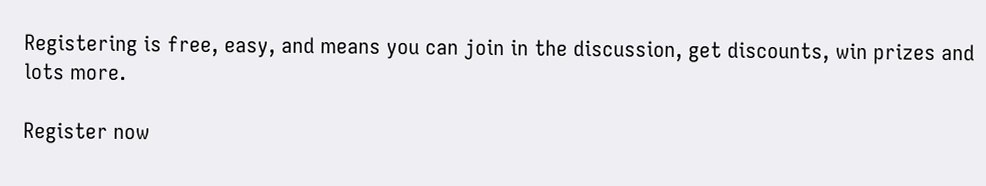Registering is free, easy, and means you can join in the discussion, get discounts, win prizes and lots more.

Register now